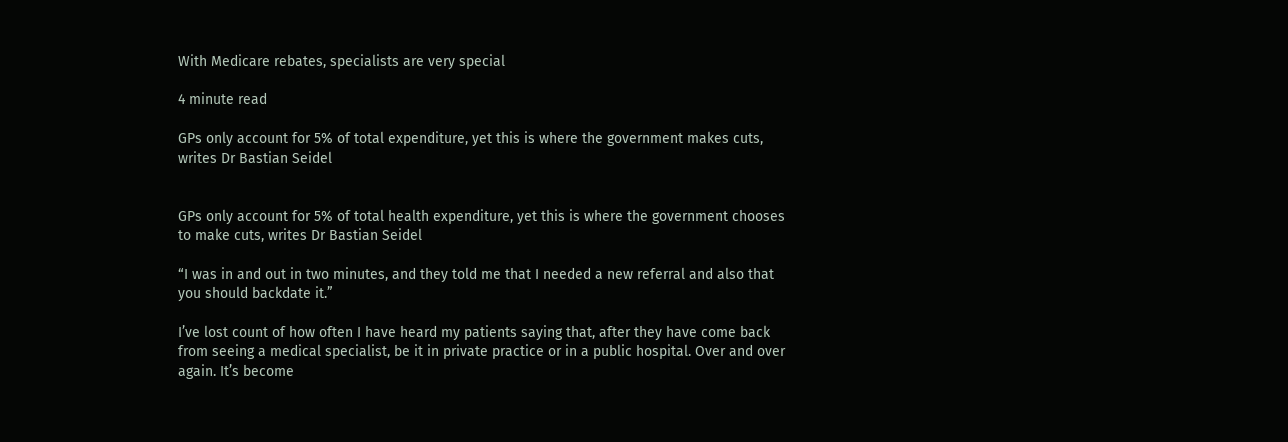With Medicare rebates, specialists are very special

4 minute read

GPs only account for 5% of total expenditure, yet this is where the government makes cuts, writes Dr Bastian Seidel


GPs only account for 5% of total health expenditure, yet this is where the government chooses to make cuts, writes Dr Bastian Seidel

“I was in and out in two minutes, and they told me that I needed a new referral and also that you should backdate it.”

I’ve lost count of how often I have heard my patients saying that, after they have come back from seeing a medical specialist, be it in private practice or in a public hospital. Over and over again. It’s become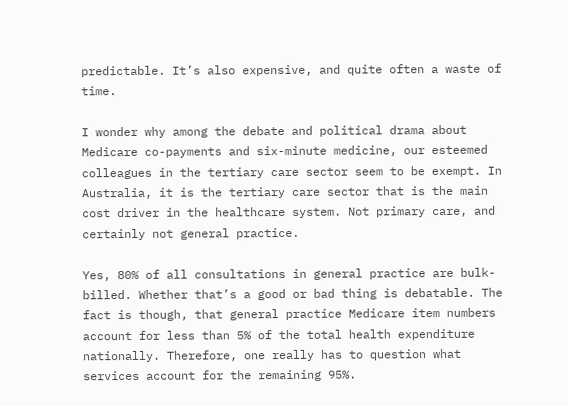predictable. It’s also expensive, and quite often a waste of time.

I wonder why among the debate and political drama about Medicare co-payments and six-minute medicine, our esteemed colleagues in the tertiary care sector seem to be exempt. In Australia, it is the tertiary care sector that is the main cost driver in the healthcare system. Not primary care, and certainly not general practice.

Yes, 80% of all consultations in general practice are bulk-billed. Whether that’s a good or bad thing is debatable. The fact is though, that general practice Medicare item numbers account for less than 5% of the total health expenditure nationally. Therefore, one really has to question what services account for the remaining 95%.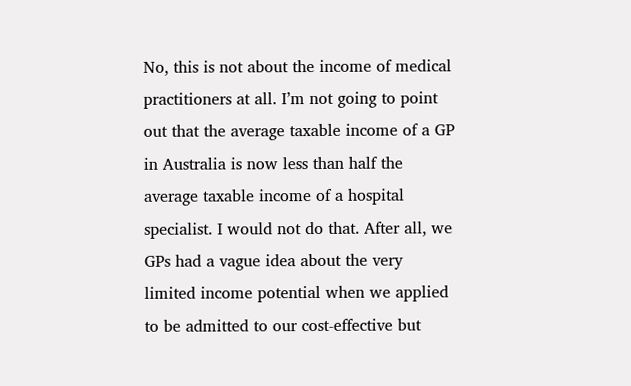No, this is not about the income of medical practitioners at all. I’m not going to point out that the average taxable income of a GP in Australia is now less than half the average taxable income of a hospital specialist. I would not do that. After all, we GPs had a vague idea about the very limited income potential when we applied to be admitted to our cost-effective but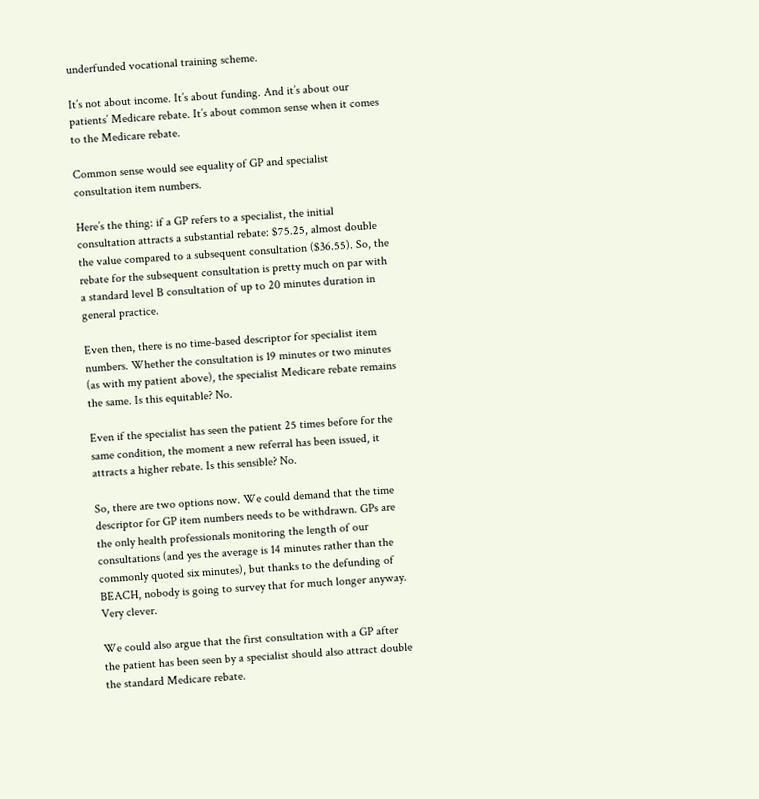underfunded vocational training scheme.

It’s not about income. It’s about funding. And it’s about our patients’ Medicare rebate. It’s about common sense when it comes to the Medicare rebate.

Common sense would see equality of GP and specialist consultation item numbers.

Here’s the thing: if a GP refers to a specialist, the initial consultation attracts a substantial rebate: $75.25, almost double the value compared to a subsequent consultation ($36.55). So, the rebate for the subsequent consultation is pretty much on par with a standard level B consultation of up to 20 minutes duration in general practice.

Even then, there is no time-based descriptor for specialist item numbers. Whether the consultation is 19 minutes or two minutes (as with my patient above), the specialist Medicare rebate remains the same. Is this equitable? No.

Even if the specialist has seen the patient 25 times before for the same condition, the moment a new referral has been issued, it attracts a higher rebate. Is this sensible? No.

So, there are two options now. We could demand that the time descriptor for GP item numbers needs to be withdrawn. GPs are the only health professionals monitoring the length of our consultations (and yes the average is 14 minutes rather than the commonly quoted six minutes), but thanks to the defunding of BEACH, nobody is going to survey that for much longer anyway. Very clever.

We could also argue that the first consultation with a GP after the patient has been seen by a specialist should also attract double the standard Medicare rebate.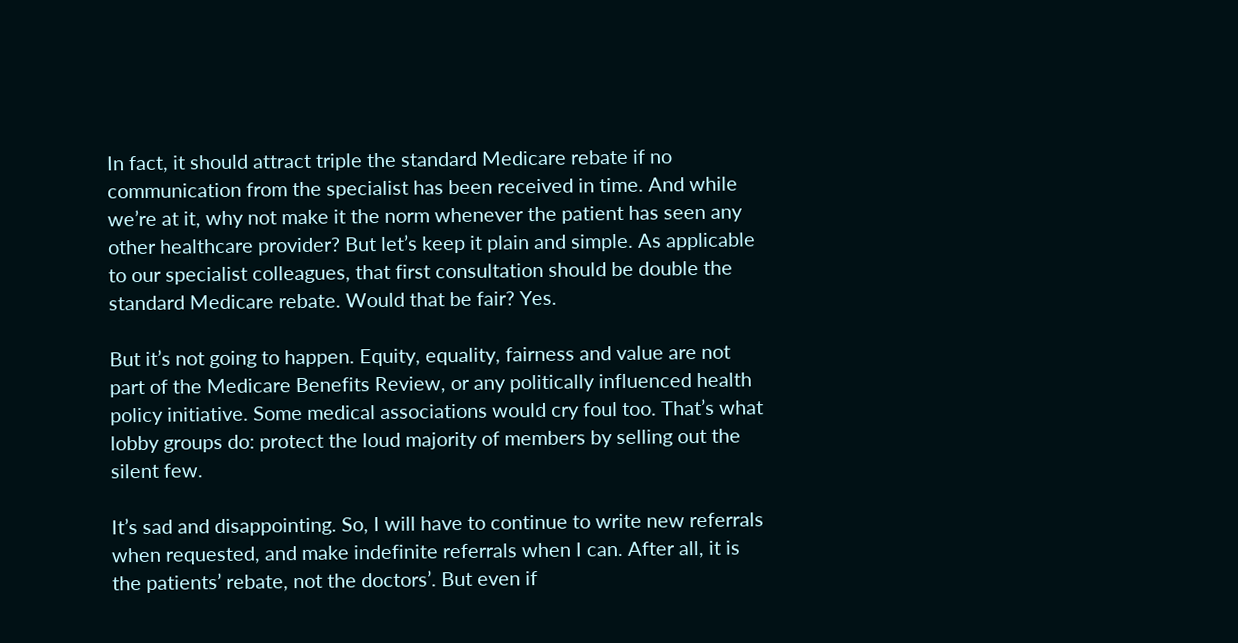In fact, it should attract triple the standard Medicare rebate if no communication from the specialist has been received in time. And while we’re at it, why not make it the norm whenever the patient has seen any other healthcare provider? But let’s keep it plain and simple. As applicable to our specialist colleagues, that first consultation should be double the standard Medicare rebate. Would that be fair? Yes.

But it’s not going to happen. Equity, equality, fairness and value are not part of the Medicare Benefits Review, or any politically influenced health policy initiative. Some medical associations would cry foul too. That’s what lobby groups do: protect the loud majority of members by selling out the silent few.

It’s sad and disappointing. So, I will have to continue to write new referrals when requested, and make indefinite referrals when I can. After all, it is the patients’ rebate, not the doctors’. But even if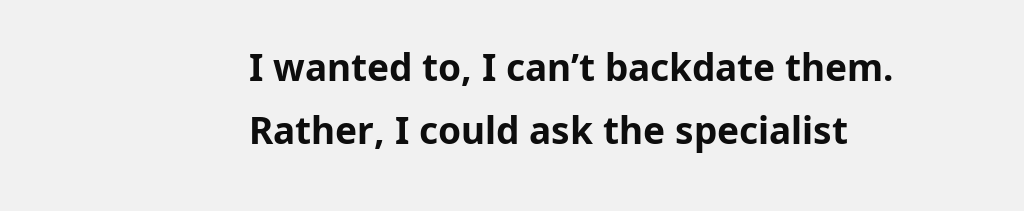I wanted to, I can’t backdate them. Rather, I could ask the specialist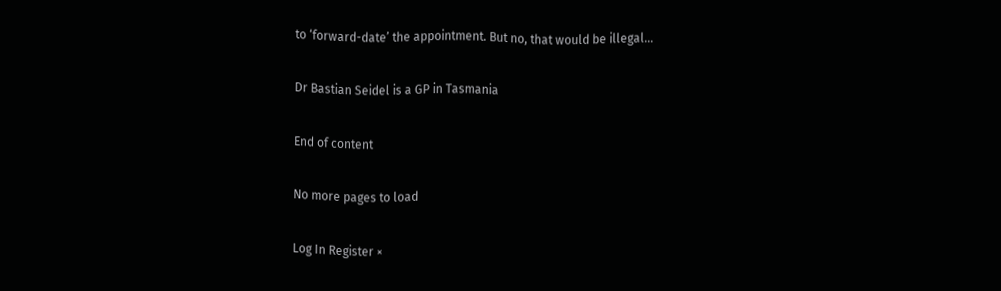to ‘forward-date’ the appointment. But no, that would be illegal…

Dr Bastian Seidel is a GP in Tasmania

End of content

No more pages to load

Log In Register ×